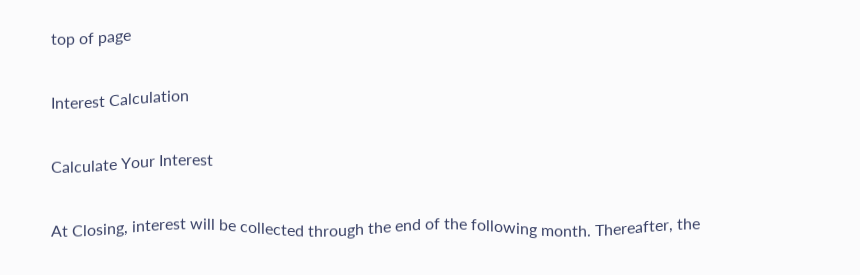top of page

Interest Calculation

Calculate Your Interest

At Closing, interest will be collected through the end of the following month. Thereafter, the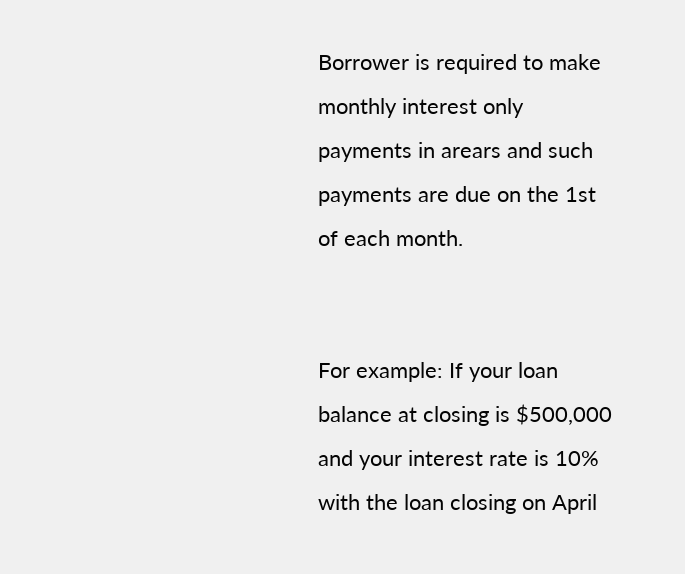Borrower is required to make monthly interest only payments in arears and such payments are due on the 1st of each month.


For example: If your loan balance at closing is $500,000 and your interest rate is 10% with the loan closing on April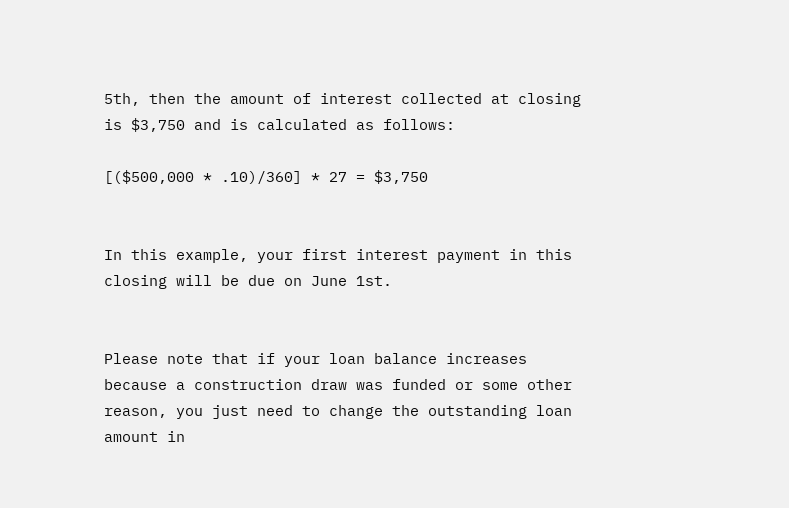5th, then the amount of interest collected at closing is $3,750 and is calculated as follows:

[($500,000 * .10)/360] * 27 = $3,750


In this example, your first interest payment in this closing will be due on June 1st.


Please note that if your loan balance increases because a construction draw was funded or some other reason, you just need to change the outstanding loan amount in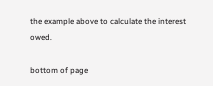the example above to calculate the interest owed.

bottom of page